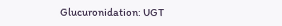Glucuronidation: UGT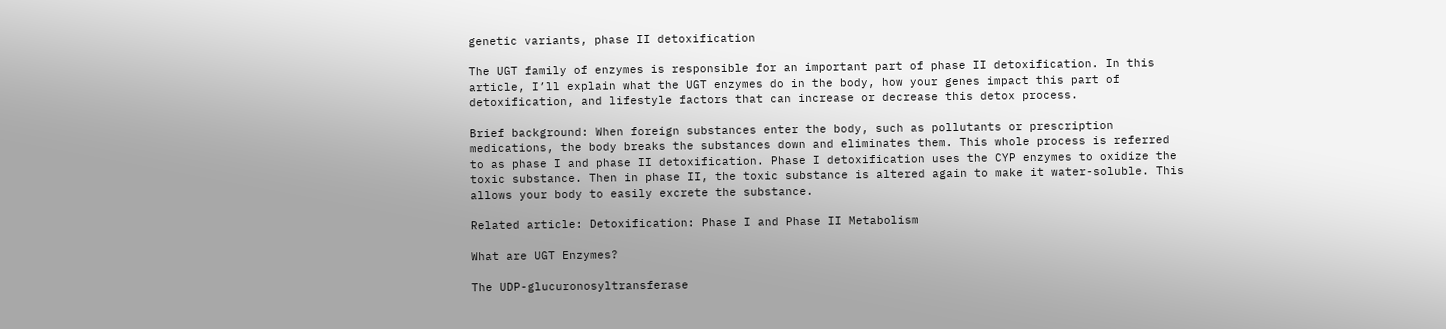genetic variants, phase II detoxification

The UGT family of enzymes is responsible for an important part of phase II detoxification. In this article, I’ll explain what the UGT enzymes do in the body, how your genes impact this part of detoxification, and lifestyle factors that can increase or decrease this detox process.

Brief background: When foreign substances enter the body, such as pollutants or prescription medications, the body breaks the substances down and eliminates them. This whole process is referred to as phase I and phase II detoxification. Phase I detoxification uses the CYP enzymes to oxidize the toxic substance. Then in phase II, the toxic substance is altered again to make it water-soluble. This allows your body to easily excrete the substance.

Related article: Detoxification: Phase I and Phase II Metabolism

What are UGT Enzymes?

The UDP-glucuronosyltransferase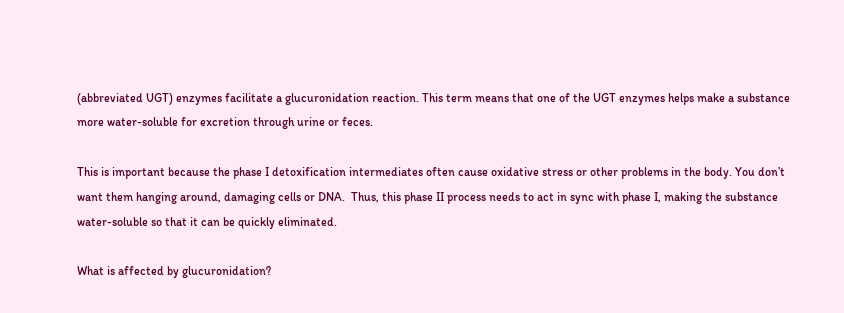(abbreviated UGT) enzymes facilitate a glucuronidation reaction. This term means that one of the UGT enzymes helps make a substance more water-soluble for excretion through urine or feces.

This is important because the phase I detoxification intermediates often cause oxidative stress or other problems in the body. You don’t want them hanging around, damaging cells or DNA.  Thus, this phase II process needs to act in sync with phase I, making the substance water-soluble so that it can be quickly eliminated.

What is affected by glucuronidation?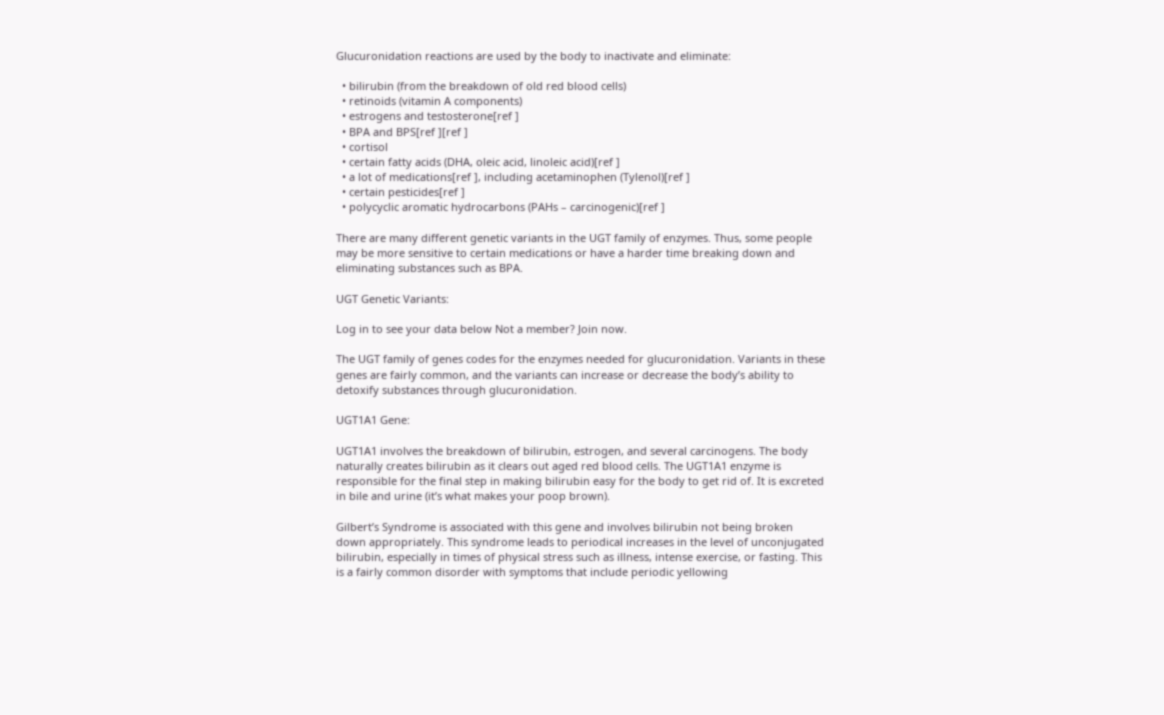Glucuronidation reactions are used by the body to inactivate and eliminate:

  • bilirubin (from the breakdown of old red blood cells)
  • retinoids (vitamin A components)
  • estrogens and testosterone[ref ]
  • BPA and BPS[ref ][ref ]
  • cortisol
  • certain fatty acids (DHA, oleic acid, linoleic acid)[ref ]
  • a lot of medications[ref ], including acetaminophen (Tylenol)[ref ]
  • certain pesticides[ref ]
  • polycyclic aromatic hydrocarbons (PAHs – carcinogenic)[ref ]

There are many different genetic variants in the UGT family of enzymes. Thus, some people may be more sensitive to certain medications or have a harder time breaking down and eliminating substances such as BPA.

UGT Genetic Variants:

Log in to see your data below Not a member? Join now.

The UGT family of genes codes for the enzymes needed for glucuronidation. Variants in these genes are fairly common, and the variants can increase or decrease the body’s ability to detoxify substances through glucuronidation.

UGT1A1 Gene:

UGT1A1 involves the breakdown of bilirubin, estrogen, and several carcinogens. The body naturally creates bilirubin as it clears out aged red blood cells. The UGT1A1 enzyme is responsible for the final step in making bilirubin easy for the body to get rid of. It is excreted in bile and urine (it’s what makes your poop brown).

Gilbert’s Syndrome is associated with this gene and involves bilirubin not being broken down appropriately. This syndrome leads to periodical increases in the level of unconjugated bilirubin, especially in times of physical stress such as illness, intense exercise, or fasting. This is a fairly common disorder with symptoms that include periodic yellowing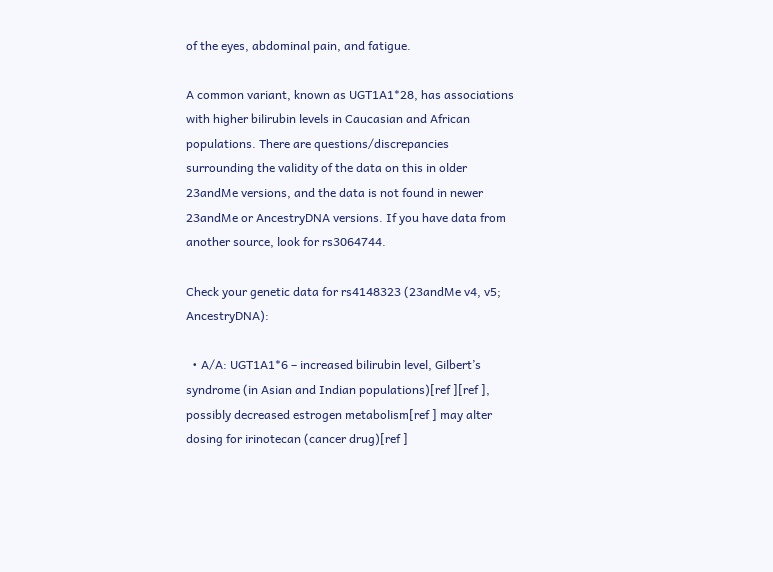of the eyes, abdominal pain, and fatigue.

A common variant, known as UGT1A1*28, has associations with higher bilirubin levels in Caucasian and African populations. There are questions/discrepancies surrounding the validity of the data on this in older 23andMe versions, and the data is not found in newer 23andMe or AncestryDNA versions. If you have data from another source, look for rs3064744.

Check your genetic data for rs4148323 (23andMe v4, v5; AncestryDNA):

  • A/A: UGT1A1*6 – increased bilirubin level, Gilbert’s syndrome (in Asian and Indian populations)[ref ][ref ], possibly decreased estrogen metabolism[ref ] may alter dosing for irinotecan (cancer drug)[ref ]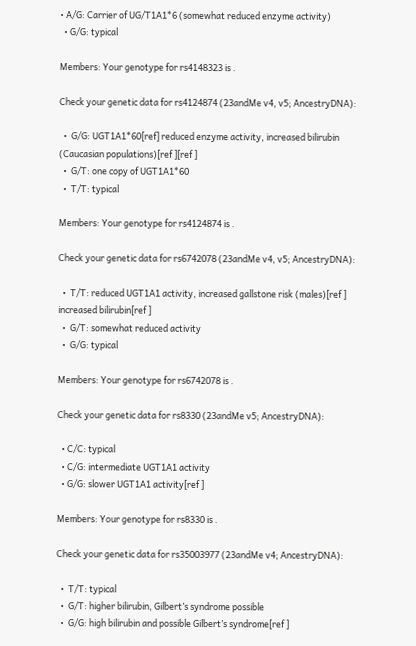• A/G: Carrier of UG/T1A1*6 (somewhat reduced enzyme activity)
  • G/G: typical

Members: Your genotype for rs4148323 is .

Check your genetic data for rs4124874 (23andMe v4, v5; AncestryDNA):

  •  G/G: UGT1A1*60[ref] reduced enzyme activity, increased bilirubin (Caucasian populations)[ref ][ref ]
  •  G/T: one copy of UGT1A1*60
  •  T/T: typical

Members: Your genotype for rs4124874 is .

Check your genetic data for rs6742078 (23andMe v4, v5; AncestryDNA):

  •  T/T: reduced UGT1A1 activity, increased gallstone risk (males)[ref ] increased bilirubin[ref ]
  •  G/T: somewhat reduced activity
  •  G/G: typical

Members: Your genotype for rs6742078 is .

Check your genetic data for rs8330 (23andMe v5; AncestryDNA):

  • C/C: typical
  • C/G: intermediate UGT1A1 activity
  • G/G: slower UGT1A1 activity[ref ]

Members: Your genotype for rs8330 is .

Check your genetic data for rs35003977 (23andMe v4; AncestryDNA):

  •  T/T: typical
  •  G/T: higher bilirubin, Gilbert’s syndrome possible
  •  G/G: high bilirubin and possible Gilbert’s syndrome[ref ]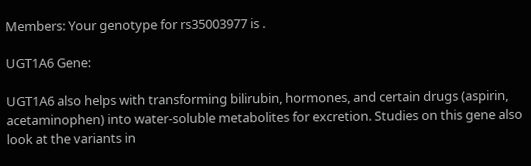Members: Your genotype for rs35003977 is .

UGT1A6 Gene:

UGT1A6 also helps with transforming bilirubin, hormones, and certain drugs (aspirin, acetaminophen) into water-soluble metabolites for excretion. Studies on this gene also look at the variants in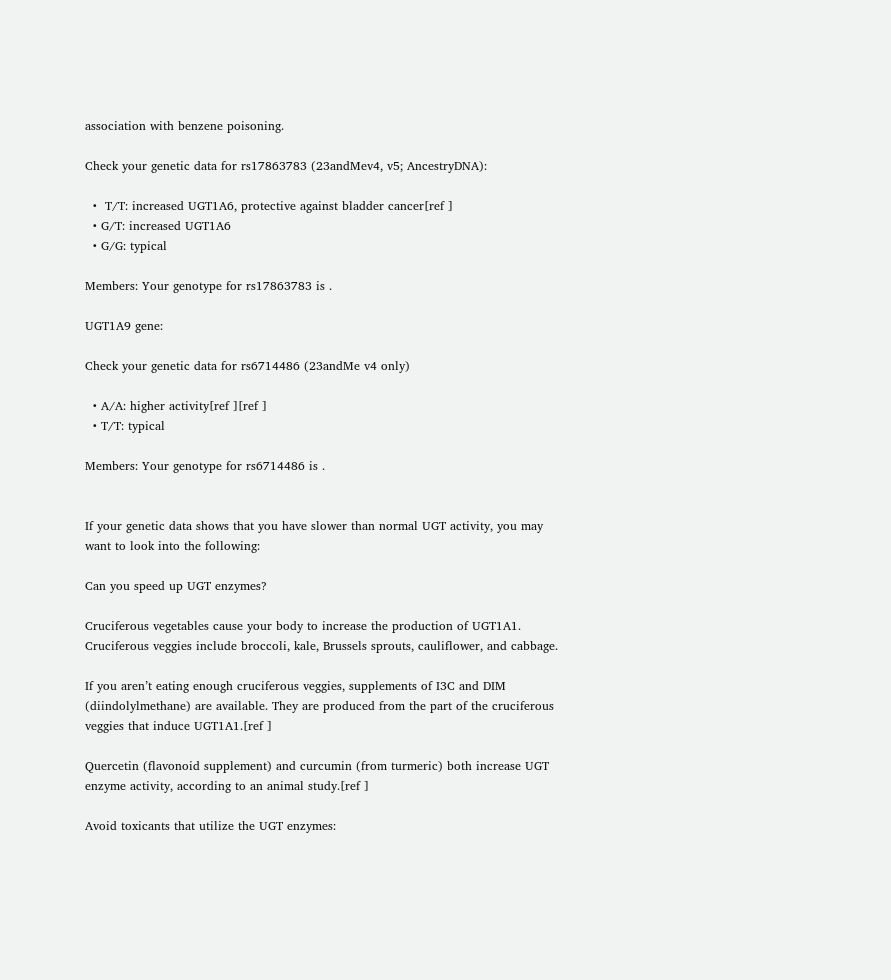association with benzene poisoning.

Check your genetic data for rs17863783 (23andMev4, v5; AncestryDNA):

  •  T/T: increased UGT1A6, protective against bladder cancer[ref ]
  • G/T: increased UGT1A6
  • G/G: typical

Members: Your genotype for rs17863783 is .

UGT1A9 gene:

Check your genetic data for rs6714486 (23andMe v4 only)

  • A/A: higher activity[ref ][ref ]
  • T/T: typical

Members: Your genotype for rs6714486 is .


If your genetic data shows that you have slower than normal UGT activity, you may want to look into the following:

Can you speed up UGT enzymes?

Cruciferous vegetables cause your body to increase the production of UGT1A1. Cruciferous veggies include broccoli, kale, Brussels sprouts, cauliflower, and cabbage.

If you aren’t eating enough cruciferous veggies, supplements of I3C and DIM (diindolylmethane) are available. They are produced from the part of the cruciferous veggies that induce UGT1A1.[ref ]

Quercetin (flavonoid supplement) and curcumin (from turmeric) both increase UGT enzyme activity, according to an animal study.[ref ]

Avoid toxicants that utilize the UGT enzymes: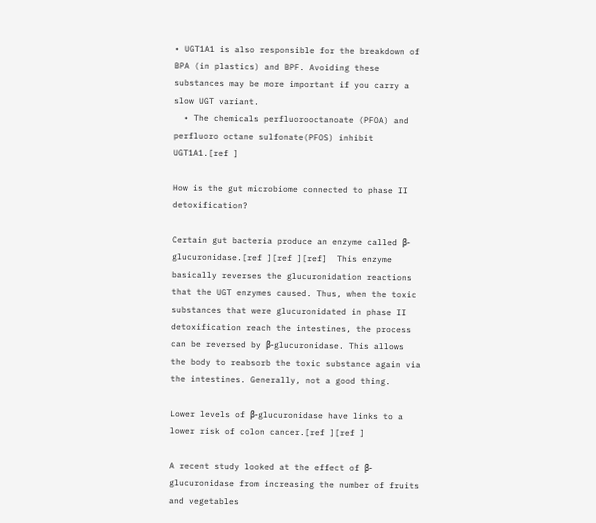• UGT1A1 is also responsible for the breakdown of BPA (in plastics) and BPF. Avoiding these substances may be more important if you carry a slow UGT variant.
  • The chemicals perfluorooctanoate (PFOA) and perfluoro octane sulfonate(PFOS) inhibit UGT1A1.[ref ]

How is the gut microbiome connected to phase II detoxification?

Certain gut bacteria produce an enzyme called β-glucuronidase.[ref ][ref ][ref]  This enzyme basically reverses the glucuronidation reactions that the UGT enzymes caused. Thus, when the toxic substances that were glucuronidated in phase II detoxification reach the intestines, the process can be reversed by β-glucuronidase. This allows the body to reabsorb the toxic substance again via the intestines. Generally, not a good thing.

Lower levels of β-glucuronidase have links to a lower risk of colon cancer.[ref ][ref ]

A recent study looked at the effect of β-glucuronidase from increasing the number of fruits and vegetables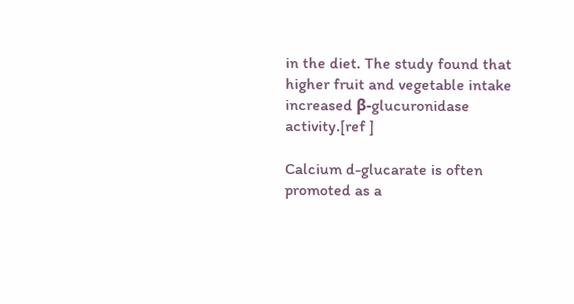in the diet. The study found that higher fruit and vegetable intake increased β-glucuronidase activity.[ref ]

Calcium d-glucarate is often promoted as a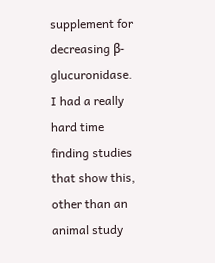supplement for decreasing β-glucuronidase. I had a really hard time finding studies that show this, other than an animal study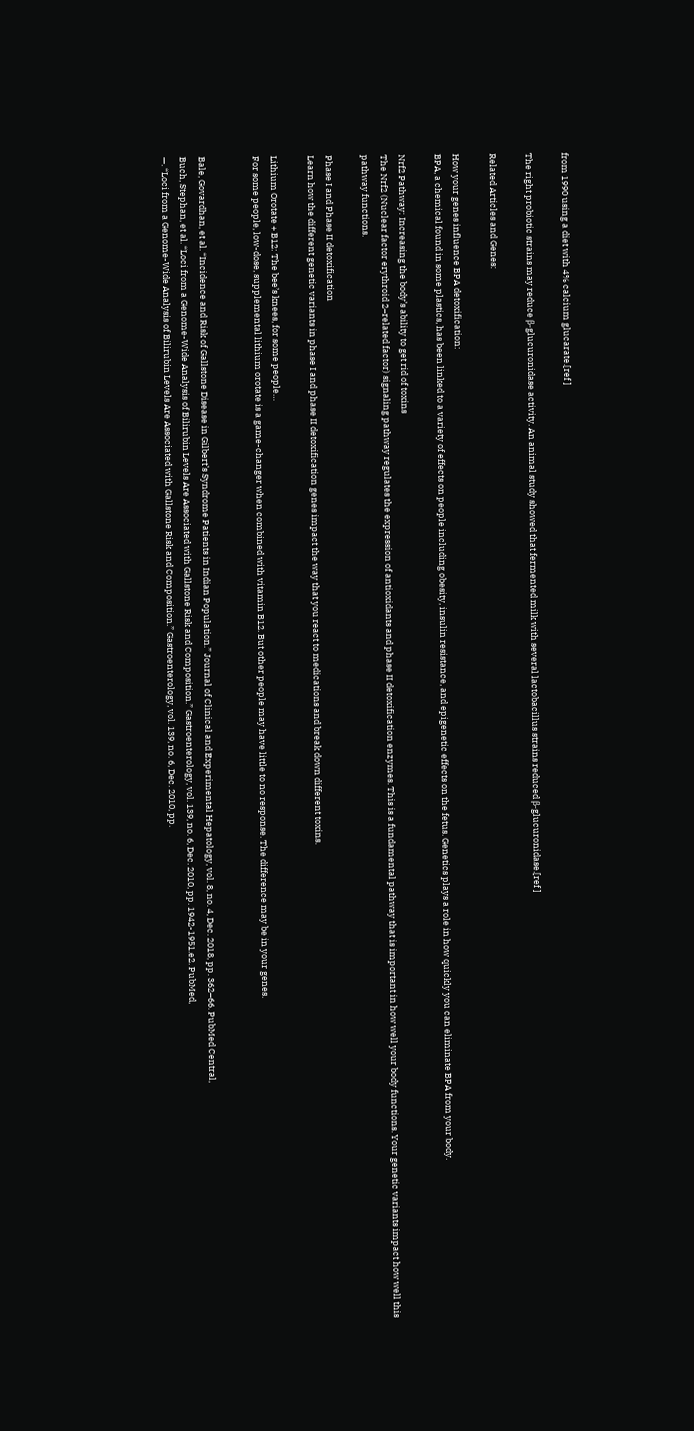from 1990 using a diet with 4% calcium glucarate.[ref ]

The right probiotic strains may reduce β-glucuronidase activity. An animal study showed that fermented milk with several lactobacillus strains reduced β-glucuronidase.[ref ]

Related Articles and Genes:

How your genes influence BPA detoxification:
BPA, a chemical found in some plastics, has been linked to a variety of effects on people including obesity, insulin resistance, and epigenetic effects on the fetus. Genetics plays a role in how quickly you can eliminate BPA from your body.

Nrf2 Pathway: Increasing the body’s ability to get rid of toxins
The Nrf2 (Nuclear factor erythroid 2–related factor) signaling pathway regulates the expression of antioxidants and phase II detoxification enzymes. This is a fundamental pathway that is important in how well your body functions. Your genetic variants impact how well this pathway functions.

Phase I and Phase II detoxification
Learn how the different genetic variants in phase I and phase II detoxification genes impact the way that you react to medications and break down different toxins.

Lithium Orotate + B12: The bee’s knees, for some people…
For some people, low-dose, supplemental lithium orotate is a game-changer when combined with vitamin B12. But other people may have little to no response. The difference may be in your genes.


Bale, Govardhan, et al. “Incidence and Risk of Gallstone Disease in Gilbert’s Syndrome Patients in Indian Population.” Journal of Clinical and Experimental Hepatology, vol. 8, no. 4, Dec. 2018, pp. 362–66. PubMed Central,
Buch, Stephan, et al. “Loci from a Genome-Wide Analysis of Bilirubin Levels Are Associated with Gallstone Risk and Composition.” Gastroenterology, vol. 139, no. 6, Dec. 2010, pp. 1942-1951.e2. PubMed,
—. “Loci from a Genome-Wide Analysis of Bilirubin Levels Are Associated with Gallstone Risk and Composition.” Gastroenterology, vol. 139, no. 6, Dec. 2010, pp.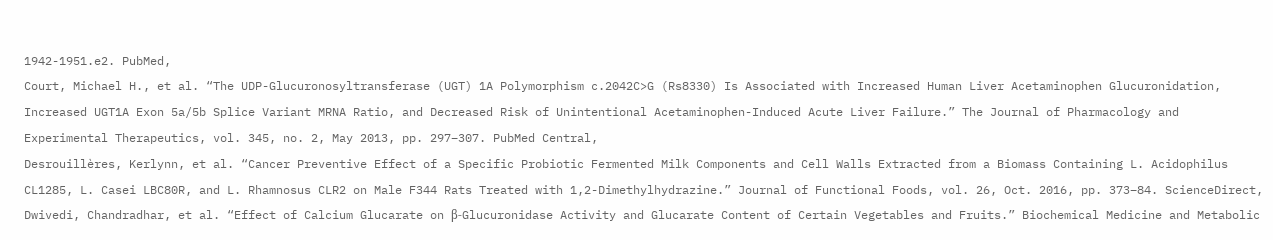1942-1951.e2. PubMed,
Court, Michael H., et al. “The UDP-Glucuronosyltransferase (UGT) 1A Polymorphism c.2042C>G (Rs8330) Is Associated with Increased Human Liver Acetaminophen Glucuronidation, Increased UGT1A Exon 5a/5b Splice Variant MRNA Ratio, and Decreased Risk of Unintentional Acetaminophen-Induced Acute Liver Failure.” The Journal of Pharmacology and Experimental Therapeutics, vol. 345, no. 2, May 2013, pp. 297–307. PubMed Central,
Desrouillères, Kerlynn, et al. “Cancer Preventive Effect of a Specific Probiotic Fermented Milk Components and Cell Walls Extracted from a Biomass Containing L. Acidophilus CL1285, L. Casei LBC80R, and L. Rhamnosus CLR2 on Male F344 Rats Treated with 1,2-Dimethylhydrazine.” Journal of Functional Foods, vol. 26, Oct. 2016, pp. 373–84. ScienceDirect,
Dwivedi, Chandradhar, et al. “Effect of Calcium Glucarate on β-Glucuronidase Activity and Glucarate Content of Certain Vegetables and Fruits.” Biochemical Medicine and Metabolic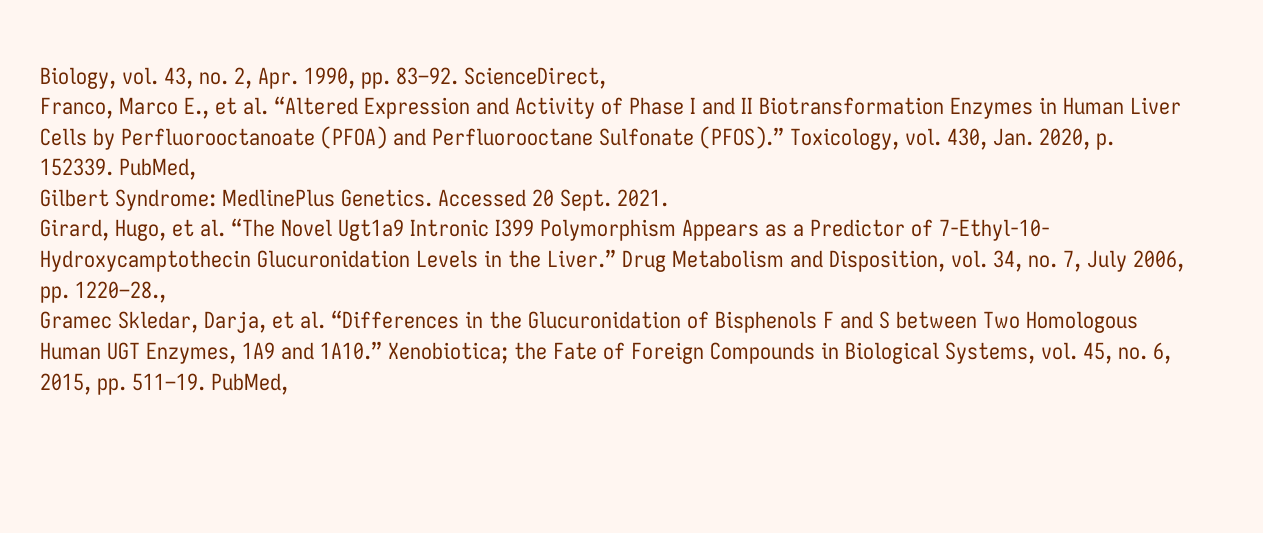Biology, vol. 43, no. 2, Apr. 1990, pp. 83–92. ScienceDirect,
Franco, Marco E., et al. “Altered Expression and Activity of Phase I and II Biotransformation Enzymes in Human Liver Cells by Perfluorooctanoate (PFOA) and Perfluorooctane Sulfonate (PFOS).” Toxicology, vol. 430, Jan. 2020, p. 152339. PubMed,
Gilbert Syndrome: MedlinePlus Genetics. Accessed 20 Sept. 2021.
Girard, Hugo, et al. “The Novel Ugt1a9 Intronic I399 Polymorphism Appears as a Predictor of 7-Ethyl-10-Hydroxycamptothecin Glucuronidation Levels in the Liver.” Drug Metabolism and Disposition, vol. 34, no. 7, July 2006, pp. 1220–28.,
Gramec Skledar, Darja, et al. “Differences in the Glucuronidation of Bisphenols F and S between Two Homologous Human UGT Enzymes, 1A9 and 1A10.” Xenobiotica; the Fate of Foreign Compounds in Biological Systems, vol. 45, no. 6, 2015, pp. 511–19. PubMed,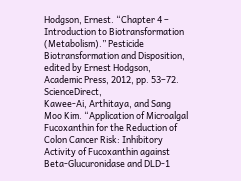Hodgson, Ernest. “Chapter 4 – Introduction to Biotransformation (Metabolism).” Pesticide Biotransformation and Disposition, edited by Ernest Hodgson, Academic Press, 2012, pp. 53–72. ScienceDirect,
Kawee-Ai, Arthitaya, and Sang Moo Kim. “Application of Microalgal Fucoxanthin for the Reduction of Colon Cancer Risk: Inhibitory Activity of Fucoxanthin against Beta-Glucuronidase and DLD-1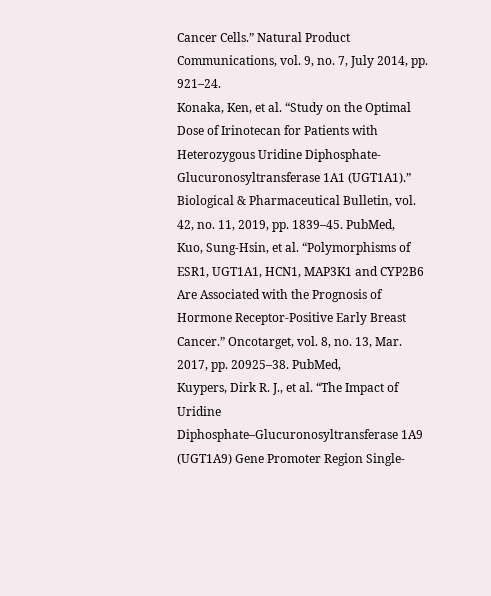Cancer Cells.” Natural Product Communications, vol. 9, no. 7, July 2014, pp. 921–24.
Konaka, Ken, et al. “Study on the Optimal Dose of Irinotecan for Patients with Heterozygous Uridine Diphosphate-Glucuronosyltransferase 1A1 (UGT1A1).” Biological & Pharmaceutical Bulletin, vol. 42, no. 11, 2019, pp. 1839–45. PubMed,
Kuo, Sung-Hsin, et al. “Polymorphisms of ESR1, UGT1A1, HCN1, MAP3K1 and CYP2B6 Are Associated with the Prognosis of Hormone Receptor-Positive Early Breast Cancer.” Oncotarget, vol. 8, no. 13, Mar. 2017, pp. 20925–38. PubMed,
Kuypers, Dirk R. J., et al. “The Impact of Uridine Diphosphate–Glucuronosyltransferase 1A9 (UGT1A9) Gene Promoter Region Single-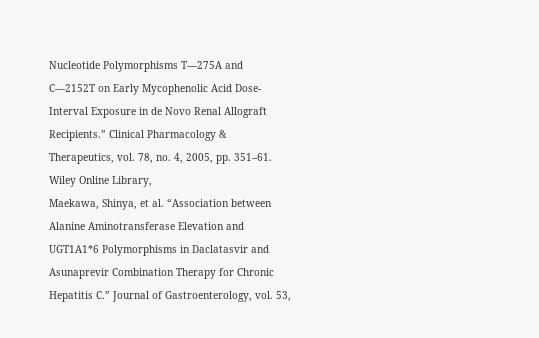Nucleotide Polymorphisms T—275A and C—2152T on Early Mycophenolic Acid Dose-Interval Exposure in de Novo Renal Allograft Recipients.” Clinical Pharmacology & Therapeutics, vol. 78, no. 4, 2005, pp. 351–61. Wiley Online Library,
Maekawa, Shinya, et al. “Association between Alanine Aminotransferase Elevation and UGT1A1*6 Polymorphisms in Daclatasvir and Asunaprevir Combination Therapy for Chronic Hepatitis C.” Journal of Gastroenterology, vol. 53,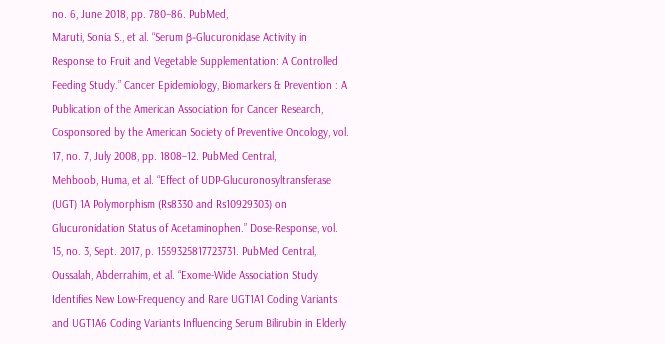no. 6, June 2018, pp. 780–86. PubMed,
Maruti, Sonia S., et al. “Serum β-Glucuronidase Activity in Response to Fruit and Vegetable Supplementation: A Controlled Feeding Study.” Cancer Epidemiology, Biomarkers & Prevention : A Publication of the American Association for Cancer Research, Cosponsored by the American Society of Preventive Oncology, vol. 17, no. 7, July 2008, pp. 1808–12. PubMed Central,
Mehboob, Huma, et al. “Effect of UDP-Glucuronosyltransferase (UGT) 1A Polymorphism (Rs8330 and Rs10929303) on Glucuronidation Status of Acetaminophen.” Dose-Response, vol. 15, no. 3, Sept. 2017, p. 1559325817723731. PubMed Central,
Oussalah, Abderrahim, et al. “Exome-Wide Association Study Identifies New Low-Frequency and Rare UGT1A1 Coding Variants and UGT1A6 Coding Variants Influencing Serum Bilirubin in Elderly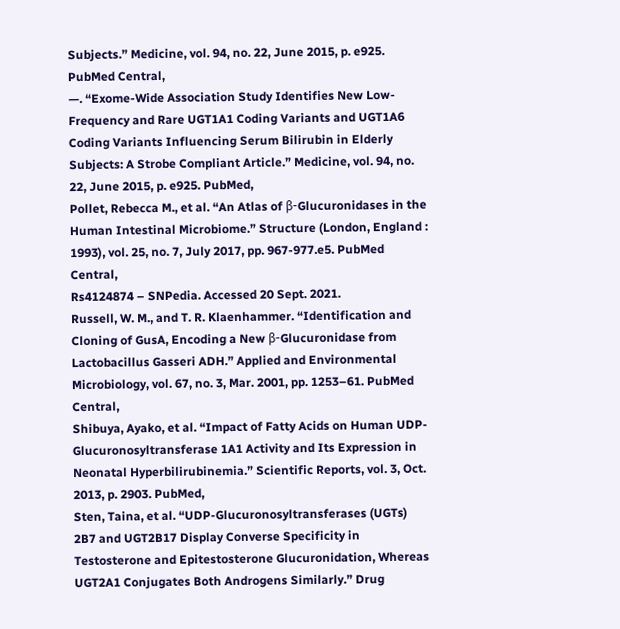Subjects.” Medicine, vol. 94, no. 22, June 2015, p. e925. PubMed Central,
—. “Exome-Wide Association Study Identifies New Low-Frequency and Rare UGT1A1 Coding Variants and UGT1A6 Coding Variants Influencing Serum Bilirubin in Elderly Subjects: A Strobe Compliant Article.” Medicine, vol. 94, no. 22, June 2015, p. e925. PubMed,
Pollet, Rebecca M., et al. “An Atlas of β-Glucuronidases in the Human Intestinal Microbiome.” Structure (London, England : 1993), vol. 25, no. 7, July 2017, pp. 967-977.e5. PubMed Central,
Rs4124874 – SNPedia. Accessed 20 Sept. 2021.
Russell, W. M., and T. R. Klaenhammer. “Identification and Cloning of GusA, Encoding a New β-Glucuronidase from Lactobacillus Gasseri ADH.” Applied and Environmental Microbiology, vol. 67, no. 3, Mar. 2001, pp. 1253–61. PubMed Central,
Shibuya, Ayako, et al. “Impact of Fatty Acids on Human UDP-Glucuronosyltransferase 1A1 Activity and Its Expression in Neonatal Hyperbilirubinemia.” Scientific Reports, vol. 3, Oct. 2013, p. 2903. PubMed,
Sten, Taina, et al. “UDP-Glucuronosyltransferases (UGTs) 2B7 and UGT2B17 Display Converse Specificity in Testosterone and Epitestosterone Glucuronidation, Whereas UGT2A1 Conjugates Both Androgens Similarly.” Drug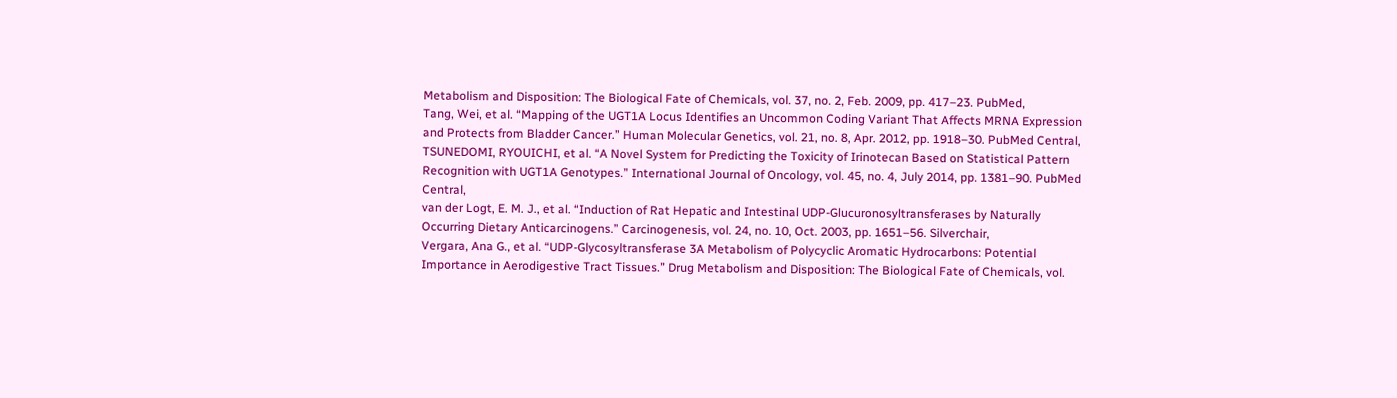Metabolism and Disposition: The Biological Fate of Chemicals, vol. 37, no. 2, Feb. 2009, pp. 417–23. PubMed,
Tang, Wei, et al. “Mapping of the UGT1A Locus Identifies an Uncommon Coding Variant That Affects MRNA Expression and Protects from Bladder Cancer.” Human Molecular Genetics, vol. 21, no. 8, Apr. 2012, pp. 1918–30. PubMed Central,
TSUNEDOMI, RYOUICHI, et al. “A Novel System for Predicting the Toxicity of Irinotecan Based on Statistical Pattern Recognition with UGT1A Genotypes.” International Journal of Oncology, vol. 45, no. 4, July 2014, pp. 1381–90. PubMed Central,
van der Logt, E. M. J., et al. “Induction of Rat Hepatic and Intestinal UDP-Glucuronosyltransferases by Naturally Occurring Dietary Anticarcinogens.” Carcinogenesis, vol. 24, no. 10, Oct. 2003, pp. 1651–56. Silverchair,
Vergara, Ana G., et al. “UDP-Glycosyltransferase 3A Metabolism of Polycyclic Aromatic Hydrocarbons: Potential Importance in Aerodigestive Tract Tissues.” Drug Metabolism and Disposition: The Biological Fate of Chemicals, vol.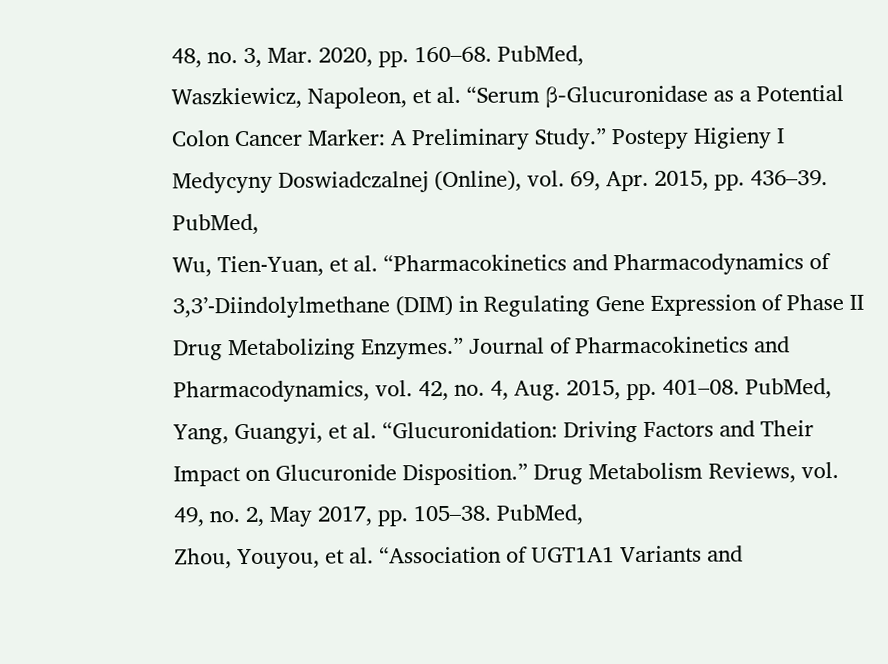48, no. 3, Mar. 2020, pp. 160–68. PubMed,
Waszkiewicz, Napoleon, et al. “Serum β-Glucuronidase as a Potential Colon Cancer Marker: A Preliminary Study.” Postepy Higieny I Medycyny Doswiadczalnej (Online), vol. 69, Apr. 2015, pp. 436–39. PubMed,
Wu, Tien-Yuan, et al. “Pharmacokinetics and Pharmacodynamics of 3,3’-Diindolylmethane (DIM) in Regulating Gene Expression of Phase II Drug Metabolizing Enzymes.” Journal of Pharmacokinetics and Pharmacodynamics, vol. 42, no. 4, Aug. 2015, pp. 401–08. PubMed,
Yang, Guangyi, et al. “Glucuronidation: Driving Factors and Their Impact on Glucuronide Disposition.” Drug Metabolism Reviews, vol. 49, no. 2, May 2017, pp. 105–38. PubMed,
Zhou, Youyou, et al. “Association of UGT1A1 Variants and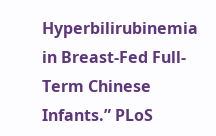Hyperbilirubinemia in Breast-Fed Full-Term Chinese Infants.” PLoS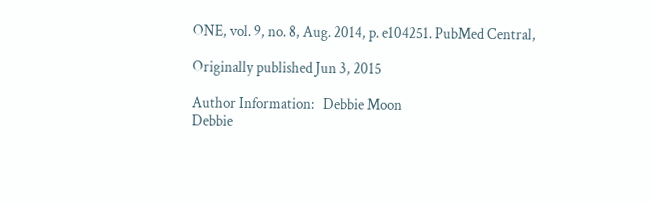ONE, vol. 9, no. 8, Aug. 2014, p. e104251. PubMed Central,

Originally published Jun 3, 2015

Author Information:   Debbie Moon
Debbie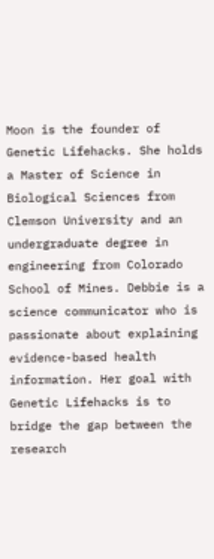Moon is the founder of Genetic Lifehacks. She holds a Master of Science in Biological Sciences from Clemson University and an undergraduate degree in engineering from Colorado School of Mines. Debbie is a science communicator who is passionate about explaining evidence-based health information. Her goal with Genetic Lifehacks is to bridge the gap between the research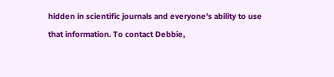hidden in scientific journals and everyone's ability to use that information. To contact Debbie,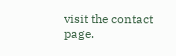visit the contact page.